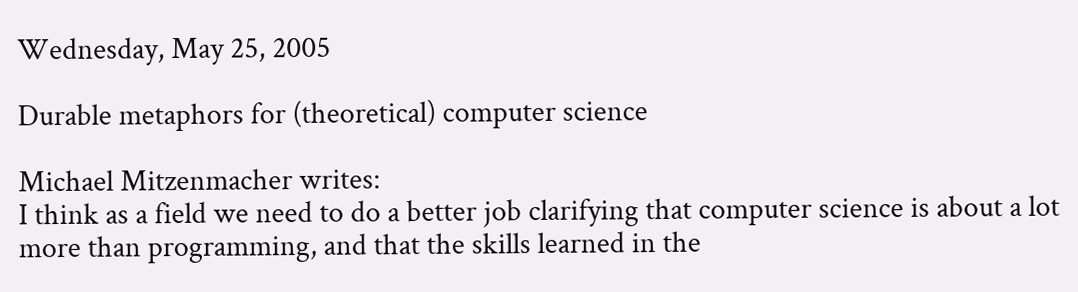Wednesday, May 25, 2005

Durable metaphors for (theoretical) computer science

Michael Mitzenmacher writes:
I think as a field we need to do a better job clarifying that computer science is about a lot more than programming, and that the skills learned in the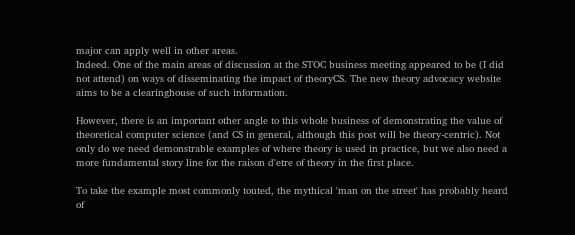major can apply well in other areas.
Indeed. One of the main areas of discussion at the STOC business meeting appeared to be (I did not attend) on ways of disseminating the impact of theoryCS. The new theory advocacy website aims to be a clearinghouse of such information.

However, there is an important other angle to this whole business of demonstrating the value of theoretical computer science (and CS in general, although this post will be theory-centric). Not only do we need demonstrable examples of where theory is used in practice, but we also need a more fundamental story line for the raison d'etre of theory in the first place.

To take the example most commonly touted, the mythical 'man on the street' has probably heard of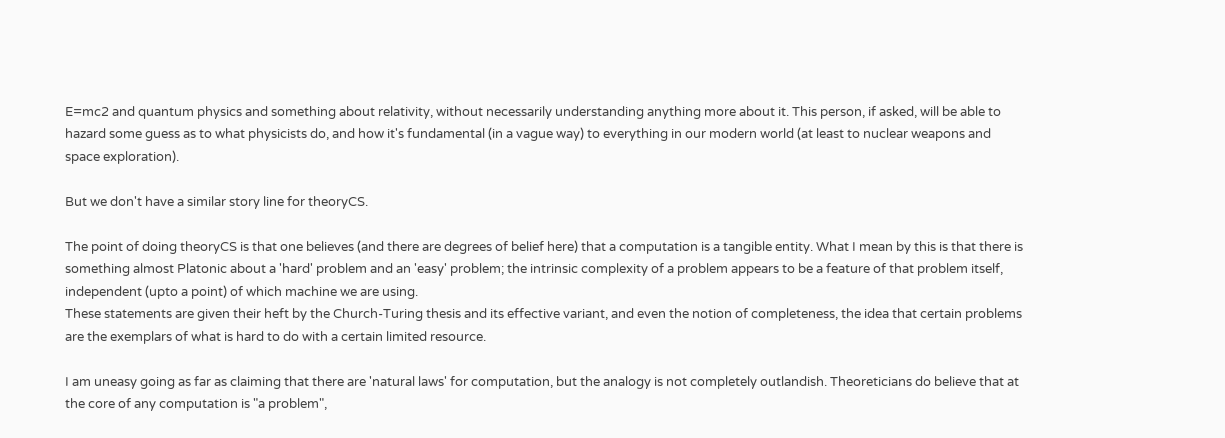E=mc2 and quantum physics and something about relativity, without necessarily understanding anything more about it. This person, if asked, will be able to hazard some guess as to what physicists do, and how it's fundamental (in a vague way) to everything in our modern world (at least to nuclear weapons and space exploration).

But we don't have a similar story line for theoryCS.

The point of doing theoryCS is that one believes (and there are degrees of belief here) that a computation is a tangible entity. What I mean by this is that there is something almost Platonic about a 'hard' problem and an 'easy' problem; the intrinsic complexity of a problem appears to be a feature of that problem itself, independent (upto a point) of which machine we are using.
These statements are given their heft by the Church-Turing thesis and its effective variant, and even the notion of completeness, the idea that certain problems are the exemplars of what is hard to do with a certain limited resource.

I am uneasy going as far as claiming that there are 'natural laws' for computation, but the analogy is not completely outlandish. Theoreticians do believe that at the core of any computation is "a problem",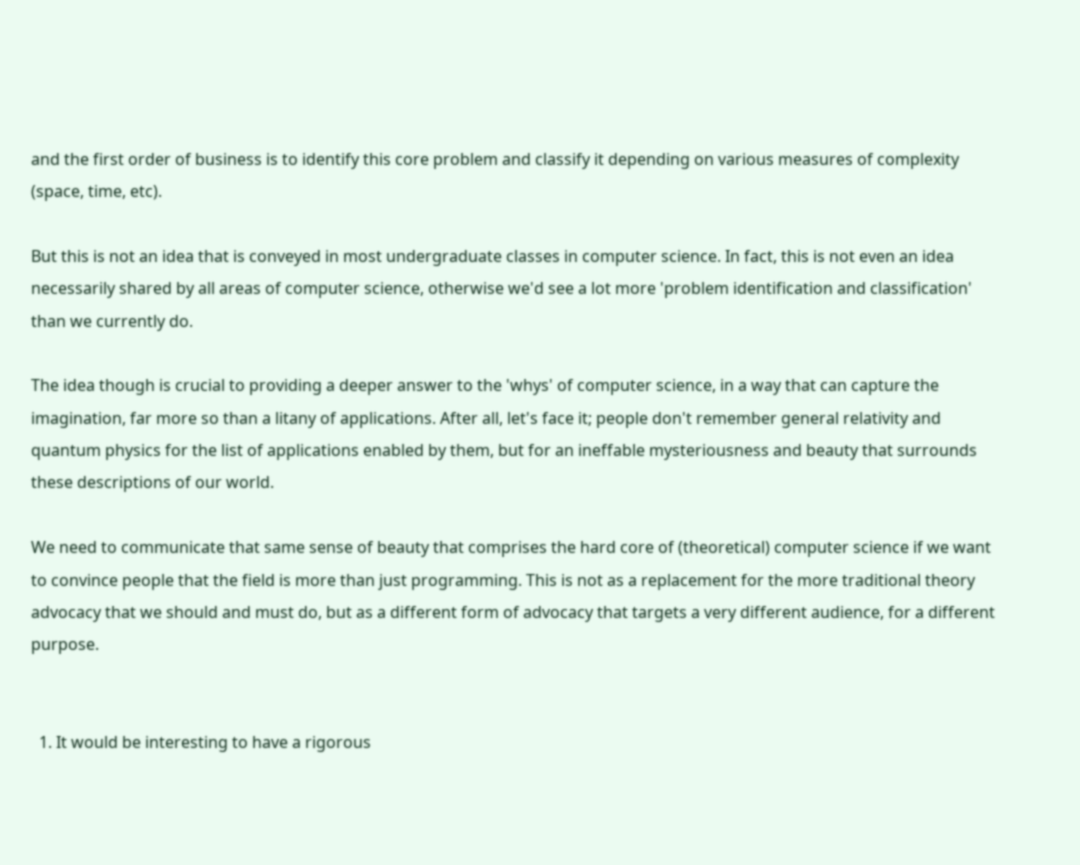and the first order of business is to identify this core problem and classify it depending on various measures of complexity (space, time, etc).

But this is not an idea that is conveyed in most undergraduate classes in computer science. In fact, this is not even an idea necessarily shared by all areas of computer science, otherwise we'd see a lot more 'problem identification and classification' than we currently do.

The idea though is crucial to providing a deeper answer to the 'whys' of computer science, in a way that can capture the imagination, far more so than a litany of applications. After all, let's face it; people don't remember general relativity and quantum physics for the list of applications enabled by them, but for an ineffable mysteriousness and beauty that surrounds these descriptions of our world.

We need to communicate that same sense of beauty that comprises the hard core of (theoretical) computer science if we want to convince people that the field is more than just programming. This is not as a replacement for the more traditional theory advocacy that we should and must do, but as a different form of advocacy that targets a very different audience, for a different purpose.


  1. It would be interesting to have a rigorous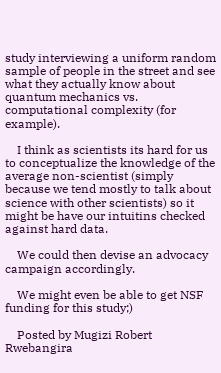study interviewing a uniform random sample of people in the street and see what they actually know about quantum mechanics vs. computational complexity (for example).

    I think as scientists its hard for us to conceptualize the knowledge of the average non-scientist (simply because we tend mostly to talk about science with other scientists) so it might be have our intuitins checked against hard data.

    We could then devise an advocacy campaign accordingly.

    We might even be able to get NSF funding for this study;)

    Posted by Mugizi Robert Rwebangira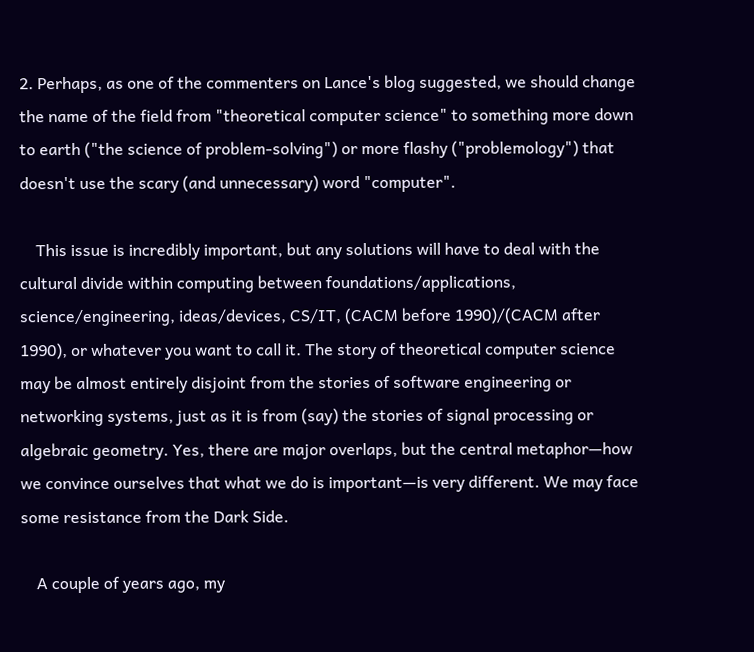2. Perhaps, as one of the commenters on Lance's blog suggested, we should change the name of the field from "theoretical computer science" to something more down to earth ("the science of problem-solving") or more flashy ("problemology") that doesn't use the scary (and unnecessary) word "computer".

    This issue is incredibly important, but any solutions will have to deal with the cultural divide within computing between foundations/applications, science/engineering, ideas/devices, CS/IT, (CACM before 1990)/(CACM after 1990), or whatever you want to call it. The story of theoretical computer science may be almost entirely disjoint from the stories of software engineering or networking systems, just as it is from (say) the stories of signal processing or algebraic geometry. Yes, there are major overlaps, but the central metaphor—how we convince ourselves that what we do is important—is very different. We may face some resistance from the Dark Side.

    A couple of years ago, my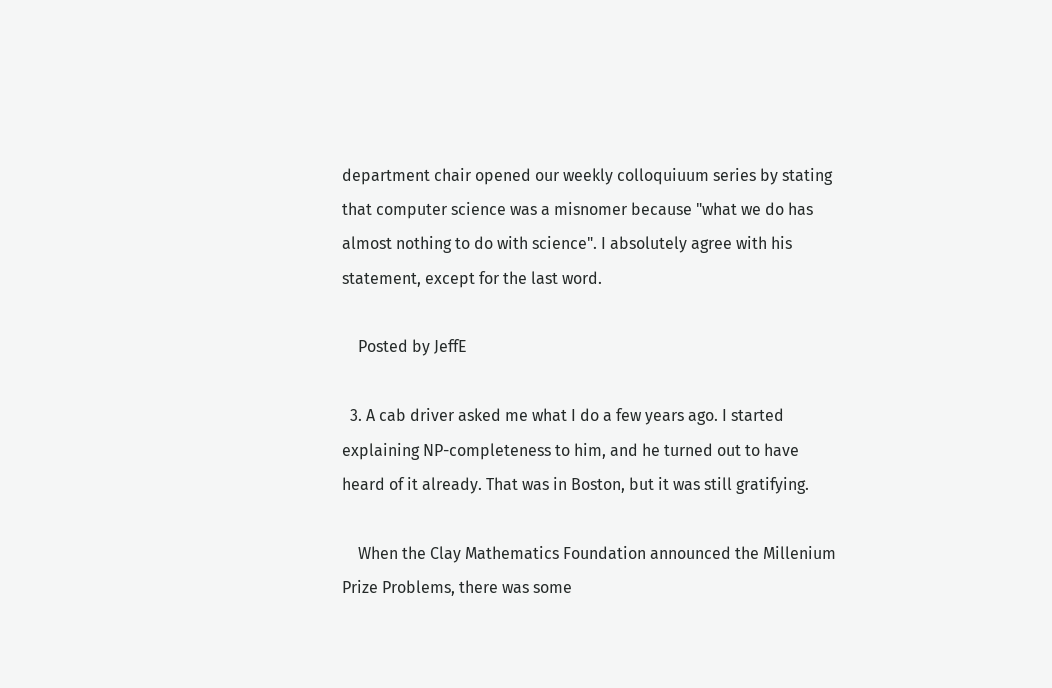department chair opened our weekly colloquiuum series by stating that computer science was a misnomer because "what we do has almost nothing to do with science". I absolutely agree with his statement, except for the last word.

    Posted by JeffE

  3. A cab driver asked me what I do a few years ago. I started explaining NP-completeness to him, and he turned out to have heard of it already. That was in Boston, but it was still gratifying.

    When the Clay Mathematics Foundation announced the Millenium Prize Problems, there was some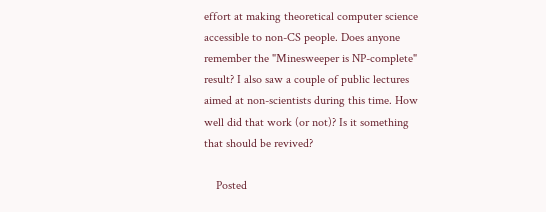effort at making theoretical computer science accessible to non-CS people. Does anyone remember the "Minesweeper is NP-complete" result? I also saw a couple of public lectures aimed at non-scientists during this time. How well did that work (or not)? Is it something that should be revived?

    Posted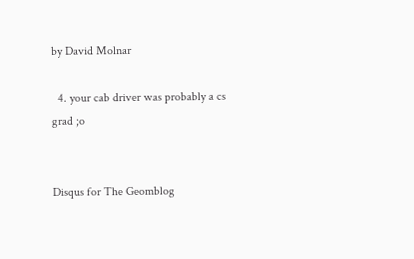by David Molnar

  4. your cab driver was probably a cs grad ;o


Disqus for The Geomblog